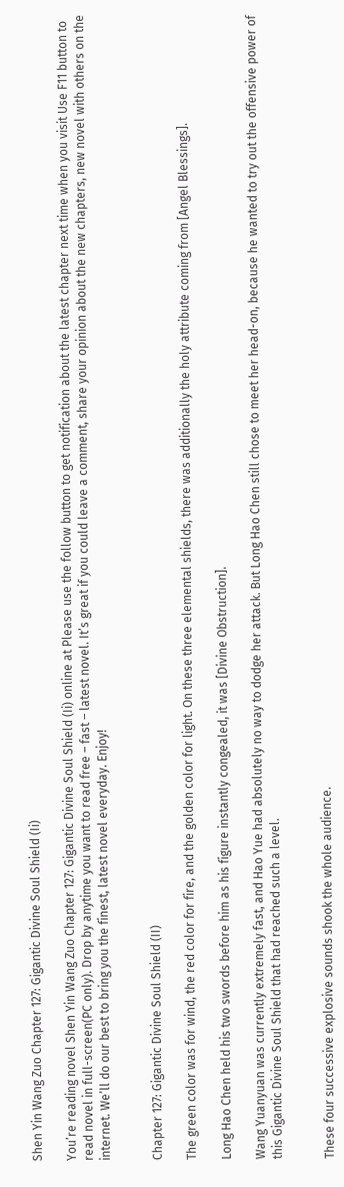Shen Yin Wang Zuo Chapter 127: Gigantic Divine Soul Shield (Ii)

You’re reading novel Shen Yin Wang Zuo Chapter 127: Gigantic Divine Soul Shield (Ii) online at Please use the follow button to get notification about the latest chapter next time when you visit Use F11 button to read novel in full-screen(PC only). Drop by anytime you want to read free – fast – latest novel. It’s great if you could leave a comment, share your opinion about the new chapters, new novel with others on the internet. We’ll do our best to bring you the finest, latest novel everyday. Enjoy!


Chapter 127: Gigantic Divine Soul Shield (II)

The green color was for wind, the red color for fire, and the golden color for light. On these three elemental shields, there was additionally the holy attribute coming from [Angel Blessings].

Long Hao Chen held his two swords before him as his figure instantly congealed, it was [Divine Obstruction].

Wang Yuanyuan was currently extremely fast, and Hao Yue had absolutely no way to dodge her attack. But Long Hao Chen still chose to meet her head-on, because he wanted to try out the offensive power of this Gigantic Divine Soul Shield that had reached such a level.


These four successive explosive sounds shook the whole audience.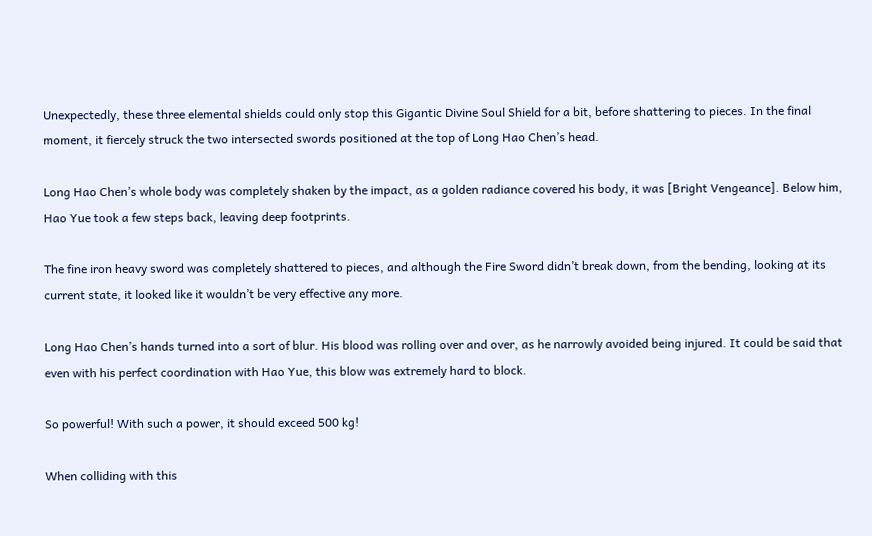Unexpectedly, these three elemental shields could only stop this Gigantic Divine Soul Shield for a bit, before shattering to pieces. In the final moment, it fiercely struck the two intersected swords positioned at the top of Long Hao Chen’s head.

Long Hao Chen’s whole body was completely shaken by the impact, as a golden radiance covered his body, it was [Bright Vengeance]. Below him, Hao Yue took a few steps back, leaving deep footprints.

The fine iron heavy sword was completely shattered to pieces, and although the Fire Sword didn’t break down, from the bending, looking at its current state, it looked like it wouldn’t be very effective any more.

Long Hao Chen’s hands turned into a sort of blur. His blood was rolling over and over, as he narrowly avoided being injured. It could be said that even with his perfect coordination with Hao Yue, this blow was extremely hard to block.

So powerful! With such a power, it should exceed 500 kg!

When colliding with this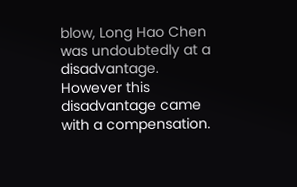blow, Long Hao Chen was undoubtedly at a disadvantage. However this disadvantage came with a compensation.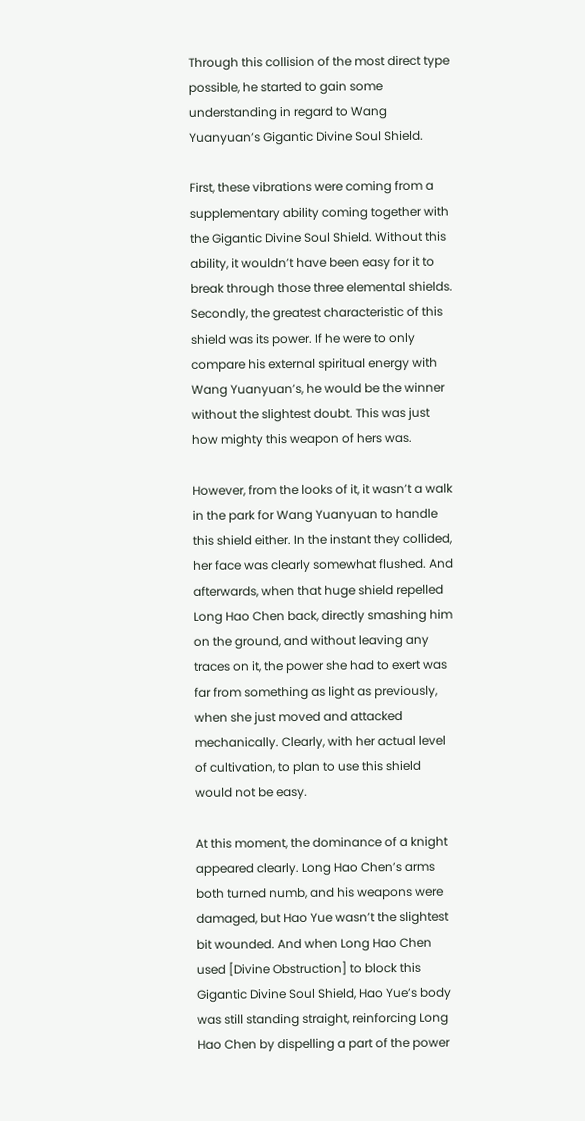Through this collision of the most direct type possible, he started to gain some understanding in regard to Wang Yuanyuan’s Gigantic Divine Soul Shield.

First, these vibrations were coming from a supplementary ability coming together with the Gigantic Divine Soul Shield. Without this ability, it wouldn’t have been easy for it to break through those three elemental shields. Secondly, the greatest characteristic of this shield was its power. If he were to only compare his external spiritual energy with Wang Yuanyuan’s, he would be the winner without the slightest doubt. This was just how mighty this weapon of hers was.

However, from the looks of it, it wasn’t a walk in the park for Wang Yuanyuan to handle this shield either. In the instant they collided, her face was clearly somewhat flushed. And afterwards, when that huge shield repelled Long Hao Chen back, directly smashing him on the ground, and without leaving any traces on it, the power she had to exert was far from something as light as previously, when she just moved and attacked mechanically. Clearly, with her actual level of cultivation, to plan to use this shield would not be easy.

At this moment, the dominance of a knight appeared clearly. Long Hao Chen’s arms both turned numb, and his weapons were damaged, but Hao Yue wasn’t the slightest bit wounded. And when Long Hao Chen used [Divine Obstruction] to block this Gigantic Divine Soul Shield, Hao Yue’s body was still standing straight, reinforcing Long Hao Chen by dispelling a part of the power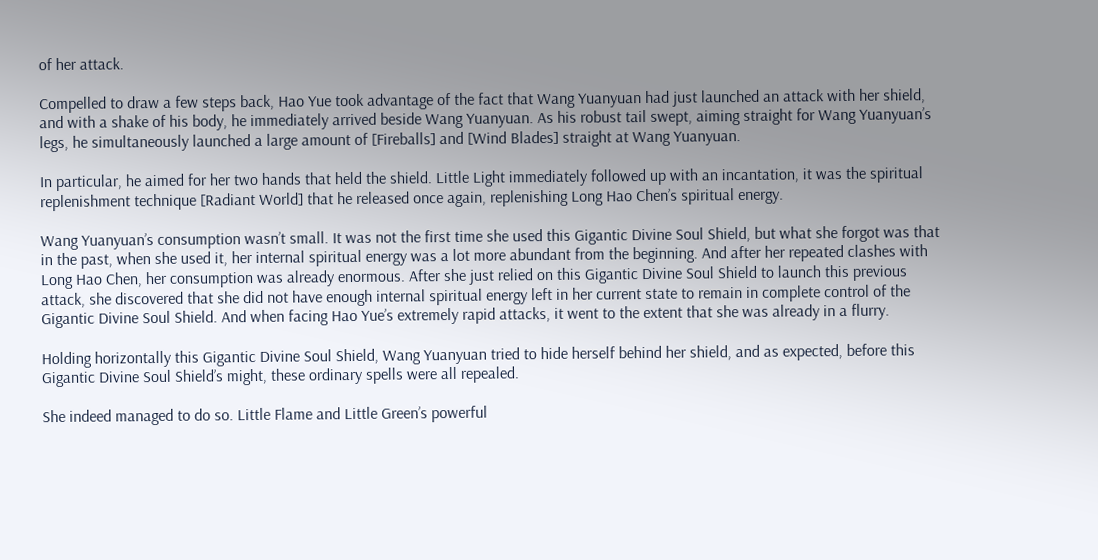of her attack.

Compelled to draw a few steps back, Hao Yue took advantage of the fact that Wang Yuanyuan had just launched an attack with her shield, and with a shake of his body, he immediately arrived beside Wang Yuanyuan. As his robust tail swept, aiming straight for Wang Yuanyuan’s legs, he simultaneously launched a large amount of [Fireballs] and [Wind Blades] straight at Wang Yuanyuan.

In particular, he aimed for her two hands that held the shield. Little Light immediately followed up with an incantation, it was the spiritual replenishment technique [Radiant World] that he released once again, replenishing Long Hao Chen’s spiritual energy.

Wang Yuanyuan’s consumption wasn’t small. It was not the first time she used this Gigantic Divine Soul Shield, but what she forgot was that in the past, when she used it, her internal spiritual energy was a lot more abundant from the beginning. And after her repeated clashes with Long Hao Chen, her consumption was already enormous. After she just relied on this Gigantic Divine Soul Shield to launch this previous attack, she discovered that she did not have enough internal spiritual energy left in her current state to remain in complete control of the Gigantic Divine Soul Shield. And when facing Hao Yue’s extremely rapid attacks, it went to the extent that she was already in a flurry.

Holding horizontally this Gigantic Divine Soul Shield, Wang Yuanyuan tried to hide herself behind her shield, and as expected, before this Gigantic Divine Soul Shield’s might, these ordinary spells were all repealed.

She indeed managed to do so. Little Flame and Little Green’s powerful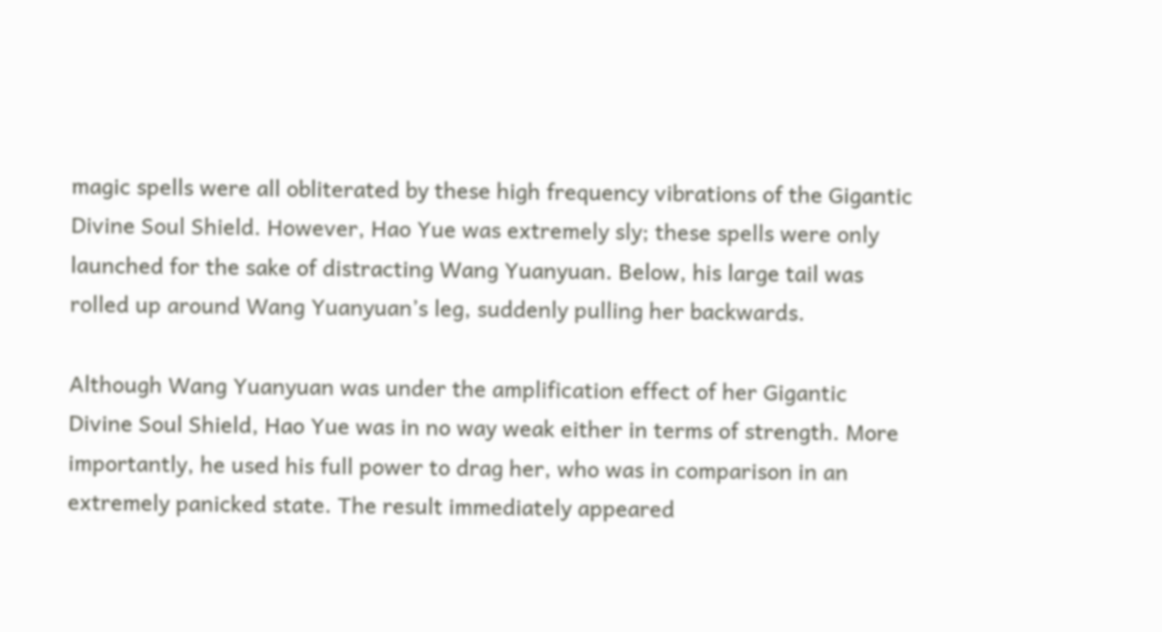magic spells were all obliterated by these high frequency vibrations of the Gigantic Divine Soul Shield. However, Hao Yue was extremely sly; these spells were only launched for the sake of distracting Wang Yuanyuan. Below, his large tail was rolled up around Wang Yuanyuan’s leg, suddenly pulling her backwards.

Although Wang Yuanyuan was under the amplification effect of her Gigantic Divine Soul Shield, Hao Yue was in no way weak either in terms of strength. More importantly, he used his full power to drag her, who was in comparison in an extremely panicked state. The result immediately appeared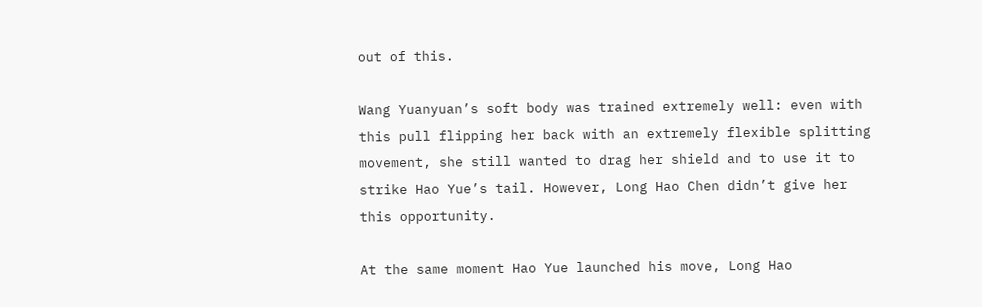out of this.

Wang Yuanyuan’s soft body was trained extremely well: even with this pull flipping her back with an extremely flexible splitting movement, she still wanted to drag her shield and to use it to strike Hao Yue’s tail. However, Long Hao Chen didn’t give her this opportunity.

At the same moment Hao Yue launched his move, Long Hao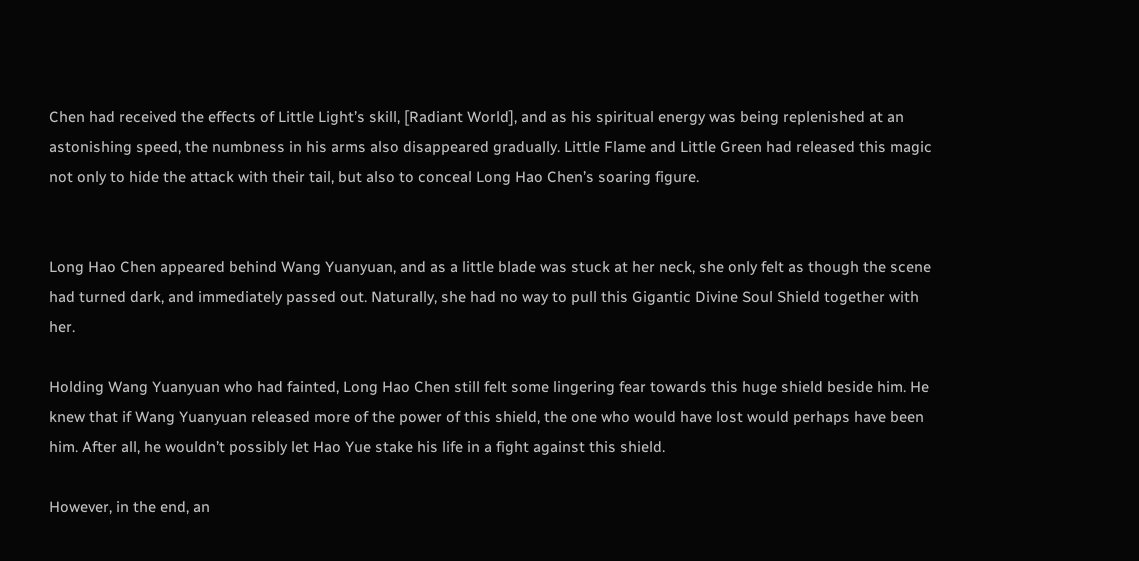Chen had received the effects of Little Light’s skill, [Radiant World], and as his spiritual energy was being replenished at an astonishing speed, the numbness in his arms also disappeared gradually. Little Flame and Little Green had released this magic not only to hide the attack with their tail, but also to conceal Long Hao Chen’s soaring figure.


Long Hao Chen appeared behind Wang Yuanyuan, and as a little blade was stuck at her neck, she only felt as though the scene had turned dark, and immediately passed out. Naturally, she had no way to pull this Gigantic Divine Soul Shield together with her.

Holding Wang Yuanyuan who had fainted, Long Hao Chen still felt some lingering fear towards this huge shield beside him. He knew that if Wang Yuanyuan released more of the power of this shield, the one who would have lost would perhaps have been him. After all, he wouldn’t possibly let Hao Yue stake his life in a fight against this shield.

However, in the end, an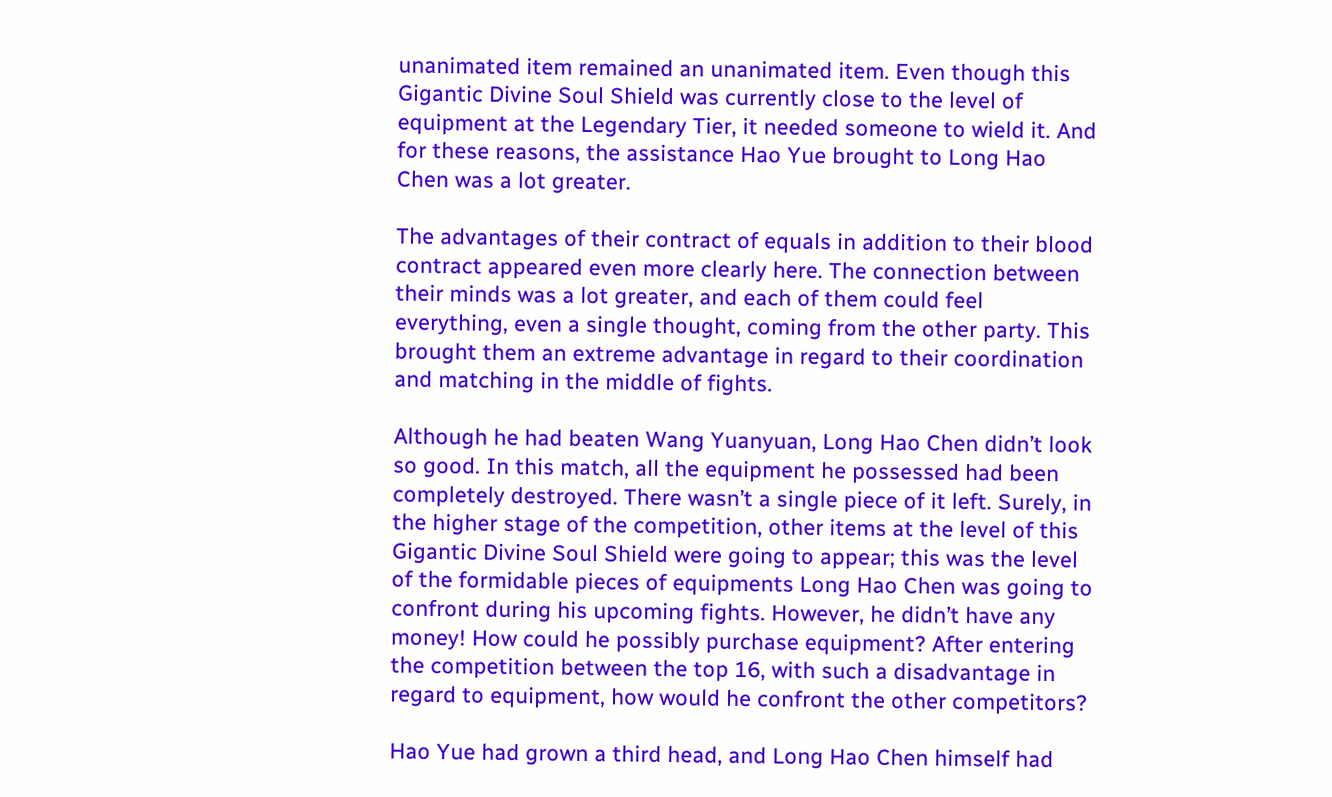unanimated item remained an unanimated item. Even though this Gigantic Divine Soul Shield was currently close to the level of equipment at the Legendary Tier, it needed someone to wield it. And for these reasons, the assistance Hao Yue brought to Long Hao Chen was a lot greater.

The advantages of their contract of equals in addition to their blood contract appeared even more clearly here. The connection between their minds was a lot greater, and each of them could feel everything, even a single thought, coming from the other party. This brought them an extreme advantage in regard to their coordination and matching in the middle of fights.

Although he had beaten Wang Yuanyuan, Long Hao Chen didn’t look so good. In this match, all the equipment he possessed had been completely destroyed. There wasn’t a single piece of it left. Surely, in the higher stage of the competition, other items at the level of this Gigantic Divine Soul Shield were going to appear; this was the level of the formidable pieces of equipments Long Hao Chen was going to confront during his upcoming fights. However, he didn’t have any money! How could he possibly purchase equipment? After entering the competition between the top 16, with such a disadvantage in regard to equipment, how would he confront the other competitors?

Hao Yue had grown a third head, and Long Hao Chen himself had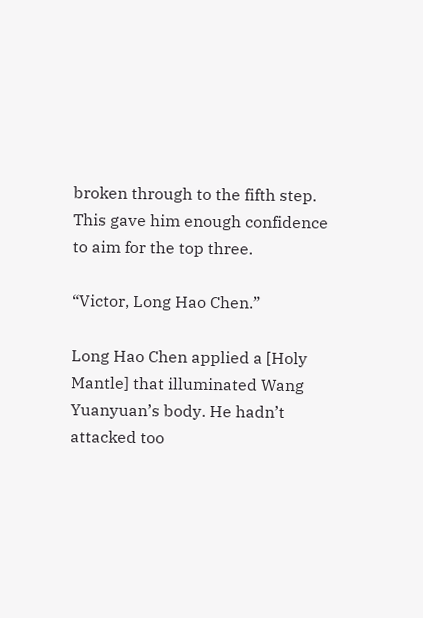broken through to the fifth step. This gave him enough confidence to aim for the top three.

“Victor, Long Hao Chen.”

Long Hao Chen applied a [Holy Mantle] that illuminated Wang Yuanyuan’s body. He hadn’t attacked too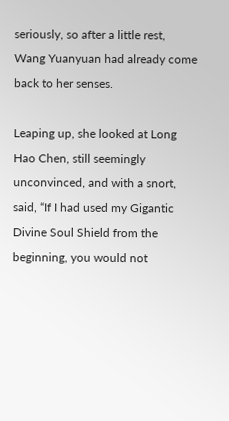seriously, so after a little rest, Wang Yuanyuan had already come back to her senses.

Leaping up, she looked at Long Hao Chen, still seemingly unconvinced, and with a snort, said, “If I had used my Gigantic Divine Soul Shield from the beginning, you would not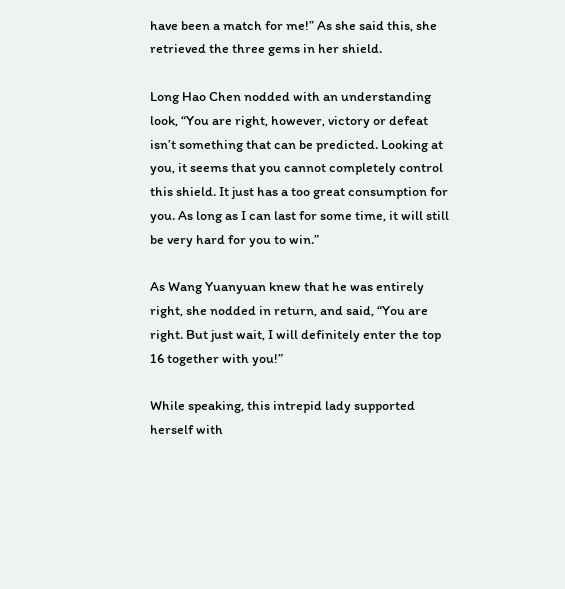have been a match for me!” As she said this, she retrieved the three gems in her shield.

Long Hao Chen nodded with an understanding look, “You are right, however, victory or defeat isn’t something that can be predicted. Looking at you, it seems that you cannot completely control this shield. It just has a too great consumption for you. As long as I can last for some time, it will still be very hard for you to win.”

As Wang Yuanyuan knew that he was entirely right, she nodded in return, and said, “You are right. But just wait, I will definitely enter the top 16 together with you!”

While speaking, this intrepid lady supported herself with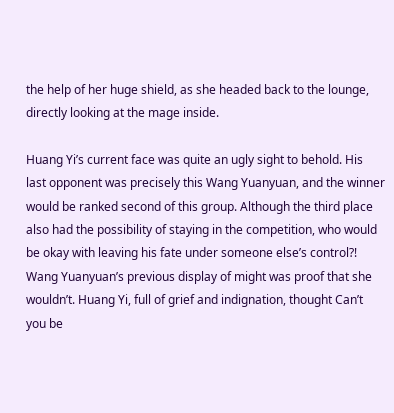the help of her huge shield, as she headed back to the lounge, directly looking at the mage inside.

Huang Yi’s current face was quite an ugly sight to behold. His last opponent was precisely this Wang Yuanyuan, and the winner would be ranked second of this group. Although the third place also had the possibility of staying in the competition, who would be okay with leaving his fate under someone else’s control?! Wang Yuanyuan’s previous display of might was proof that she wouldn’t. Huang Yi, full of grief and indignation, thought Can’t you be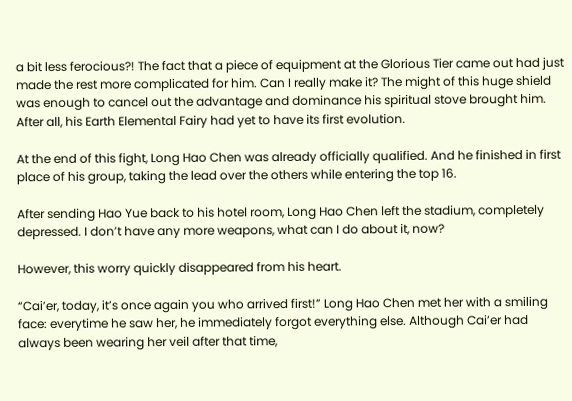a bit less ferocious?! The fact that a piece of equipment at the Glorious Tier came out had just made the rest more complicated for him. Can I really make it? The might of this huge shield was enough to cancel out the advantage and dominance his spiritual stove brought him. After all, his Earth Elemental Fairy had yet to have its first evolution.

At the end of this fight, Long Hao Chen was already officially qualified. And he finished in first place of his group, taking the lead over the others while entering the top 16.

After sending Hao Yue back to his hotel room, Long Hao Chen left the stadium, completely depressed. I don’t have any more weapons, what can I do about it, now?

However, this worry quickly disappeared from his heart.

“Cai’er, today, it’s once again you who arrived first!” Long Hao Chen met her with a smiling face: everytime he saw her, he immediately forgot everything else. Although Cai’er had always been wearing her veil after that time,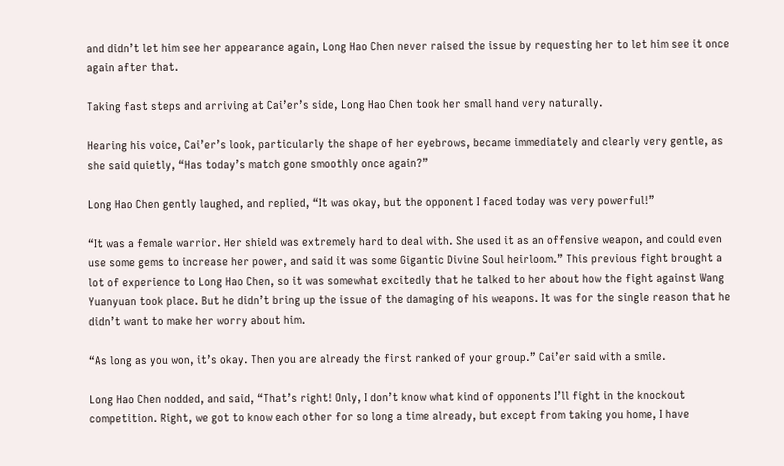and didn’t let him see her appearance again, Long Hao Chen never raised the issue by requesting her to let him see it once again after that.

Taking fast steps and arriving at Cai’er’s side, Long Hao Chen took her small hand very naturally.

Hearing his voice, Cai’er’s look, particularly the shape of her eyebrows, became immediately and clearly very gentle, as she said quietly, “Has today’s match gone smoothly once again?”

Long Hao Chen gently laughed, and replied, “It was okay, but the opponent I faced today was very powerful!”

“It was a female warrior. Her shield was extremely hard to deal with. She used it as an offensive weapon, and could even use some gems to increase her power, and said it was some Gigantic Divine Soul heirloom.” This previous fight brought a lot of experience to Long Hao Chen, so it was somewhat excitedly that he talked to her about how the fight against Wang Yuanyuan took place. But he didn’t bring up the issue of the damaging of his weapons. It was for the single reason that he didn’t want to make her worry about him.

“As long as you won, it’s okay. Then you are already the first ranked of your group.” Cai’er said with a smile.

Long Hao Chen nodded, and said, “That’s right! Only, I don’t know what kind of opponents I’ll fight in the knockout competition. Right, we got to know each other for so long a time already, but except from taking you home, I have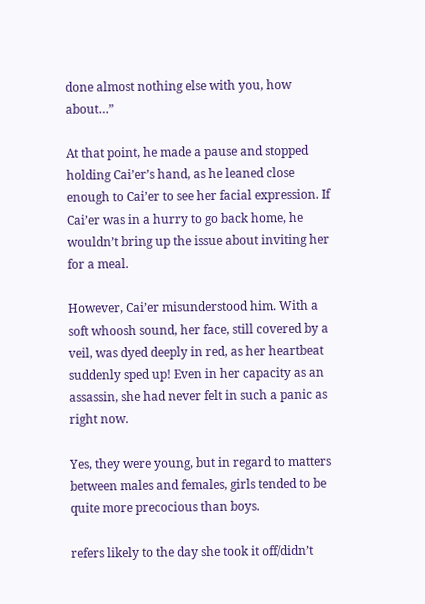done almost nothing else with you, how about…”

At that point, he made a pause and stopped holding Cai’er’s hand, as he leaned close enough to Cai’er to see her facial expression. If Cai’er was in a hurry to go back home, he wouldn’t bring up the issue about inviting her for a meal.

However, Cai’er misunderstood him. With a soft whoosh sound, her face, still covered by a veil, was dyed deeply in red, as her heartbeat suddenly sped up! Even in her capacity as an assassin, she had never felt in such a panic as right now.

Yes, they were young, but in regard to matters between males and females, girls tended to be quite more precocious than boys.

refers likely to the day she took it off/didn’t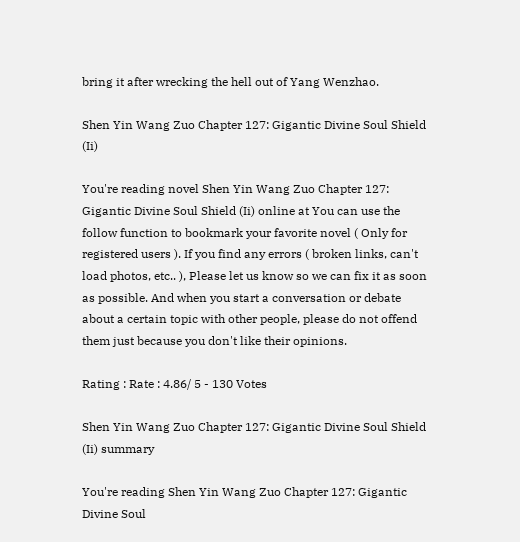bring it after wrecking the hell out of Yang Wenzhao.

Shen Yin Wang Zuo Chapter 127: Gigantic Divine Soul Shield (Ii)

You're reading novel Shen Yin Wang Zuo Chapter 127: Gigantic Divine Soul Shield (Ii) online at You can use the follow function to bookmark your favorite novel ( Only for registered users ). If you find any errors ( broken links, can't load photos, etc.. ), Please let us know so we can fix it as soon as possible. And when you start a conversation or debate about a certain topic with other people, please do not offend them just because you don't like their opinions.

Rating : Rate : 4.86/ 5 - 130 Votes

Shen Yin Wang Zuo Chapter 127: Gigantic Divine Soul Shield (Ii) summary

You're reading Shen Yin Wang Zuo Chapter 127: Gigantic Divine Soul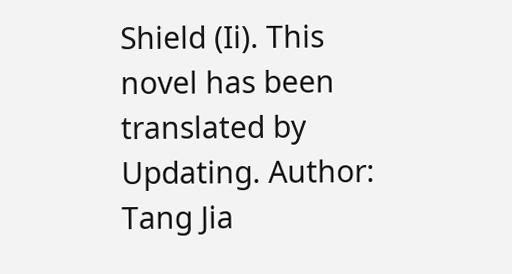Shield (Ii). This novel has been translated by Updating. Author: Tang Jia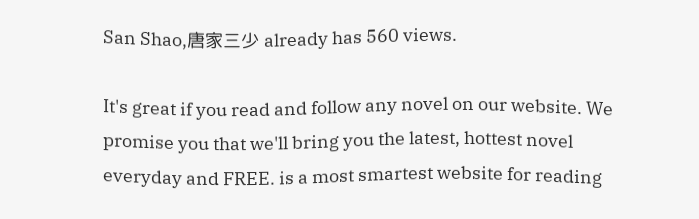San Shao,唐家三少 already has 560 views.

It's great if you read and follow any novel on our website. We promise you that we'll bring you the latest, hottest novel everyday and FREE. is a most smartest website for reading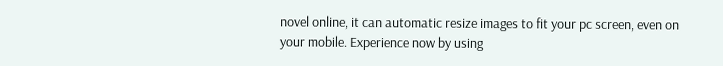novel online, it can automatic resize images to fit your pc screen, even on your mobile. Experience now by using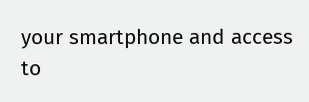your smartphone and access to